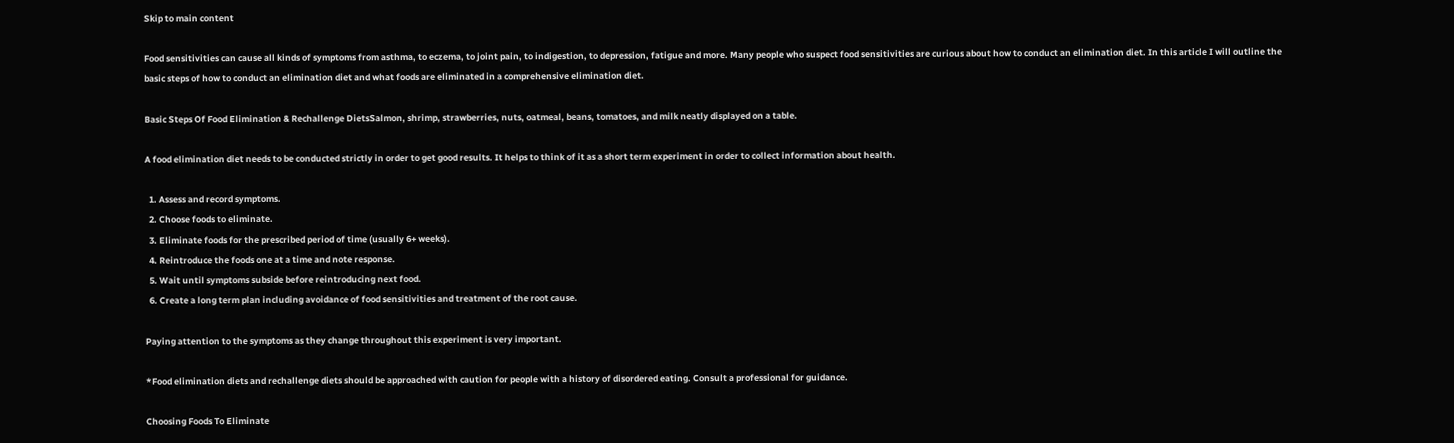Skip to main content

Food sensitivities can cause all kinds of symptoms from asthma, to eczema, to joint pain, to indigestion, to depression, fatigue and more. Many people who suspect food sensitivities are curious about how to conduct an elimination diet. In this article I will outline the basic steps of how to conduct an elimination diet and what foods are eliminated in a comprehensive elimination diet.

Basic Steps Of Food Elimination & Rechallenge DietsSalmon, shrimp, strawberries, nuts, oatmeal, beans, tomatoes, and milk neatly displayed on a table.

A food elimination diet needs to be conducted strictly in order to get good results. It helps to think of it as a short term experiment in order to collect information about health.

  1. Assess and record symptoms.
  2. Choose foods to eliminate.
  3. Eliminate foods for the prescribed period of time (usually 6+ weeks).
  4. Reintroduce the foods one at a time and note response.
  5. Wait until symptoms subside before reintroducing next food.
  6. Create a long term plan including avoidance of food sensitivities and treatment of the root cause.

Paying attention to the symptoms as they change throughout this experiment is very important.

*Food elimination diets and rechallenge diets should be approached with caution for people with a history of disordered eating. Consult a professional for guidance.

Choosing Foods To Eliminate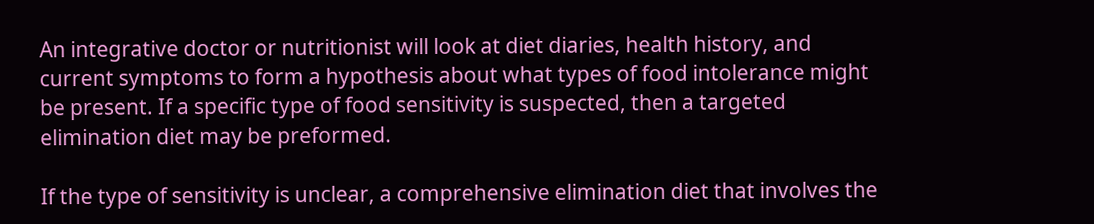An integrative doctor or nutritionist will look at diet diaries, health history, and current symptoms to form a hypothesis about what types of food intolerance might be present. If a specific type of food sensitivity is suspected, then a targeted elimination diet may be preformed.

If the type of sensitivity is unclear, a comprehensive elimination diet that involves the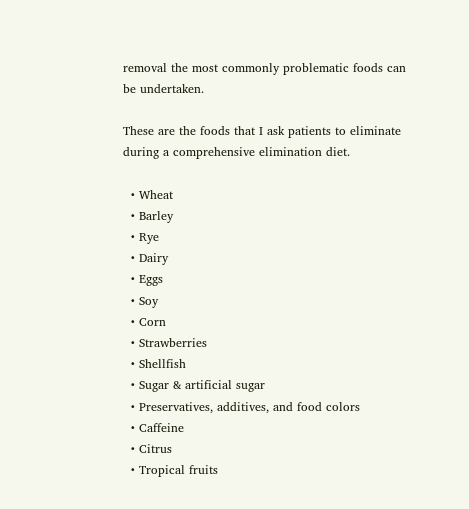removal the most commonly problematic foods can be undertaken.

These are the foods that I ask patients to eliminate during a comprehensive elimination diet.

  • Wheat
  • Barley
  • Rye
  • Dairy
  • Eggs
  • Soy
  • Corn
  • Strawberries
  • Shellfish
  • Sugar & artificial sugar
  • Preservatives, additives, and food colors
  • Caffeine
  • Citrus
  • Tropical fruits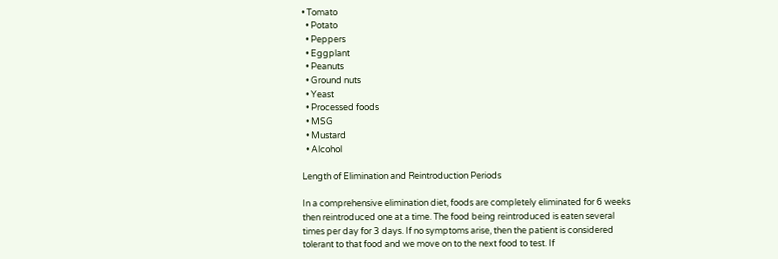• Tomato
  • Potato
  • Peppers
  • Eggplant
  • Peanuts
  • Ground nuts
  • Yeast
  • Processed foods
  • MSG
  • Mustard
  • Alcohol

Length of Elimination and Reintroduction Periods

In a comprehensive elimination diet, foods are completely eliminated for 6 weeks then reintroduced one at a time. The food being reintroduced is eaten several times per day for 3 days. If no symptoms arise, then the patient is considered tolerant to that food and we move on to the next food to test. If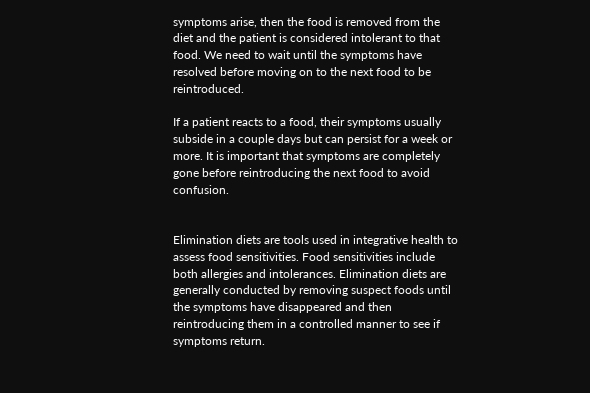symptoms arise, then the food is removed from the diet and the patient is considered intolerant to that food. We need to wait until the symptoms have resolved before moving on to the next food to be reintroduced.

If a patient reacts to a food, their symptoms usually subside in a couple days but can persist for a week or more. It is important that symptoms are completely gone before reintroducing the next food to avoid confusion.


Elimination diets are tools used in integrative health to assess food sensitivities. Food sensitivities include both allergies and intolerances. Elimination diets are generally conducted by removing suspect foods until the symptoms have disappeared and then reintroducing them in a controlled manner to see if symptoms return.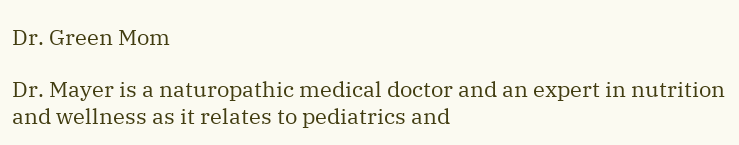Dr. Green Mom

Dr. Mayer is a naturopathic medical doctor and an expert in nutrition and wellness as it relates to pediatrics and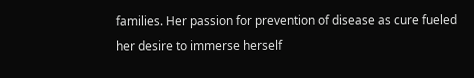families. Her passion for prevention of disease as cure fueled her desire to immerse herself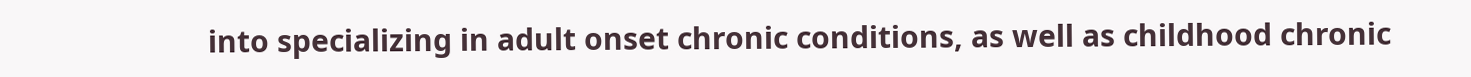into specializing in adult onset chronic conditions, as well as childhood chronic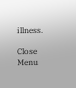illness.

Close Menu